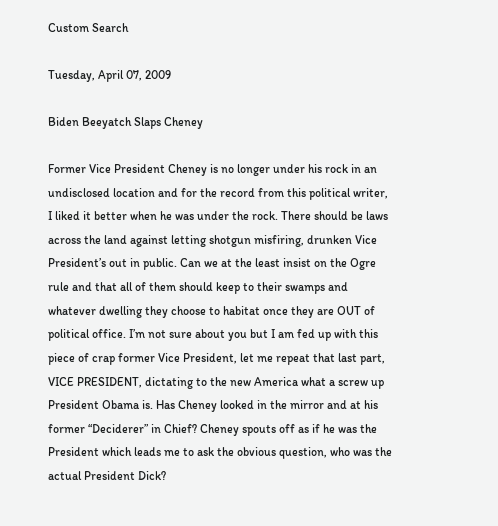Custom Search

Tuesday, April 07, 2009

Biden Beeyatch Slaps Cheney

Former Vice President Cheney is no longer under his rock in an undisclosed location and for the record from this political writer, I liked it better when he was under the rock. There should be laws across the land against letting shotgun misfiring, drunken Vice President’s out in public. Can we at the least insist on the Ogre rule and that all of them should keep to their swamps and whatever dwelling they choose to habitat once they are OUT of political office. I’m not sure about you but I am fed up with this piece of crap former Vice President, let me repeat that last part, VICE PRESIDENT, dictating to the new America what a screw up President Obama is. Has Cheney looked in the mirror and at his former “Deciderer” in Chief? Cheney spouts off as if he was the President which leads me to ask the obvious question, who was the actual President Dick?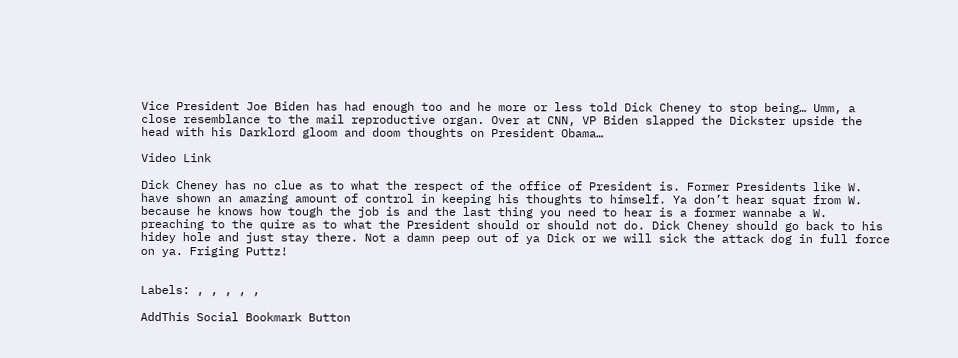Vice President Joe Biden has had enough too and he more or less told Dick Cheney to stop being… Umm, a close resemblance to the mail reproductive organ. Over at CNN, VP Biden slapped the Dickster upside the head with his Darklord gloom and doom thoughts on President Obama…

Video Link

Dick Cheney has no clue as to what the respect of the office of President is. Former Presidents like W. have shown an amazing amount of control in keeping his thoughts to himself. Ya don’t hear squat from W. because he knows how tough the job is and the last thing you need to hear is a former wannabe a W. preaching to the quire as to what the President should or should not do. Dick Cheney should go back to his hidey hole and just stay there. Not a damn peep out of ya Dick or we will sick the attack dog in full force on ya. Friging Puttz!


Labels: , , , , ,

AddThis Social Bookmark Button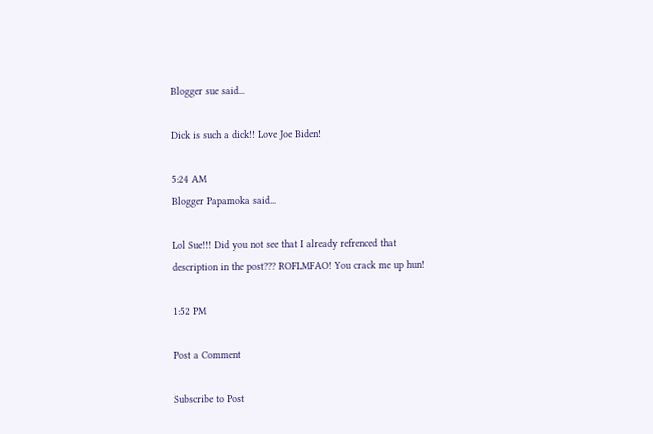Blogger sue said...

Dick is such a dick!! Love Joe Biden!

5:24 AM
Blogger Papamoka said...

Lol Sue!!! Did you not see that I already refrenced that description in the post??? ROFLMFAO! You crack me up hun!

1:52 PM

Post a Comment

Subscribe to Post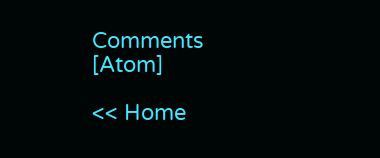Comments [Atom]

<< Home